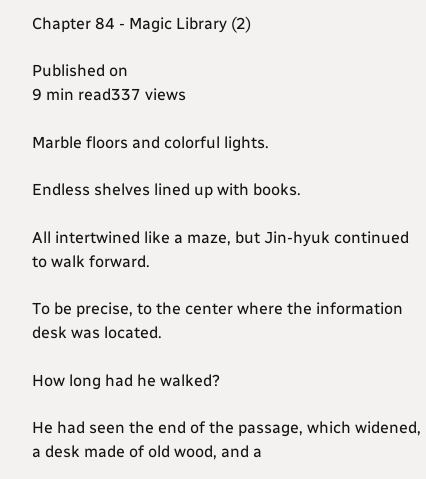Chapter 84 - Magic Library (2)

Published on
9 min read337 views

Marble floors and colorful lights.

Endless shelves lined up with books.

All intertwined like a maze, but Jin-hyuk continued to walk forward.

To be precise, to the center where the information desk was located.

How long had he walked?

He had seen the end of the passage, which widened, a desk made of old wood, and a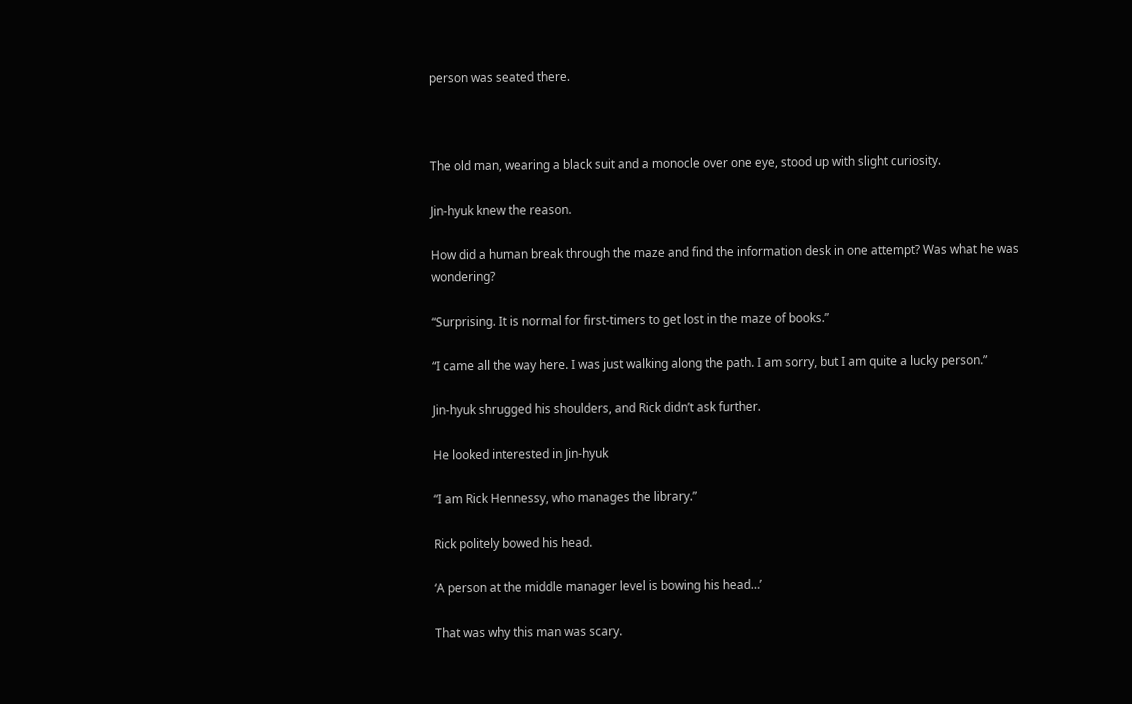person was seated there.



The old man, wearing a black suit and a monocle over one eye, stood up with slight curiosity.

Jin-hyuk knew the reason.

How did a human break through the maze and find the information desk in one attempt? Was what he was wondering?

“Surprising. It is normal for first-timers to get lost in the maze of books.”

“I came all the way here. I was just walking along the path. I am sorry, but I am quite a lucky person.”

Jin-hyuk shrugged his shoulders, and Rick didn’t ask further.

He looked interested in Jin-hyuk

“I am Rick Hennessy, who manages the library.”

Rick politely bowed his head.

‘A person at the middle manager level is bowing his head…’

That was why this man was scary.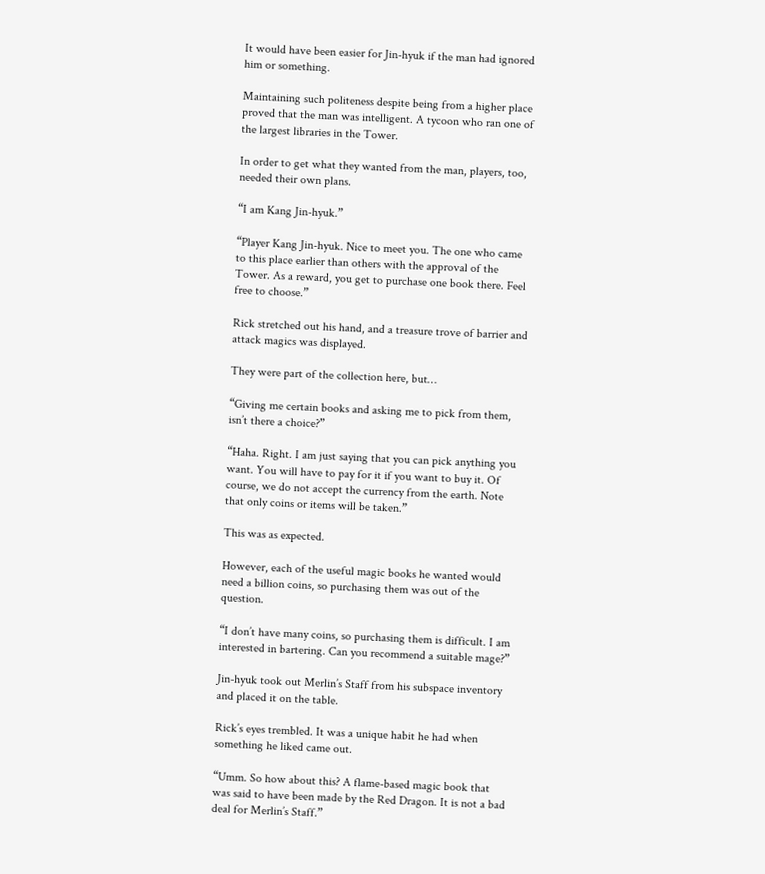It would have been easier for Jin-hyuk if the man had ignored him or something.

Maintaining such politeness despite being from a higher place proved that the man was intelligent. A tycoon who ran one of the largest libraries in the Tower.

In order to get what they wanted from the man, players, too, needed their own plans.

“I am Kang Jin-hyuk.”

“Player Kang Jin-hyuk. Nice to meet you. The one who came to this place earlier than others with the approval of the Tower. As a reward, you get to purchase one book there. Feel free to choose.”

Rick stretched out his hand, and a treasure trove of barrier and attack magics was displayed.

They were part of the collection here, but…

“Giving me certain books and asking me to pick from them, isn’t there a choice?”

“Haha. Right. I am just saying that you can pick anything you want. You will have to pay for it if you want to buy it. Of course, we do not accept the currency from the earth. Note that only coins or items will be taken.”

This was as expected.

However, each of the useful magic books he wanted would need a billion coins, so purchasing them was out of the question.

“I don’t have many coins, so purchasing them is difficult. I am interested in bartering. Can you recommend a suitable mage?”

Jin-hyuk took out Merlin’s Staff from his subspace inventory and placed it on the table.

Rick’s eyes trembled. It was a unique habit he had when something he liked came out.

“Umm. So how about this? A flame-based magic book that was said to have been made by the Red Dragon. It is not a bad deal for Merlin’s Staff.”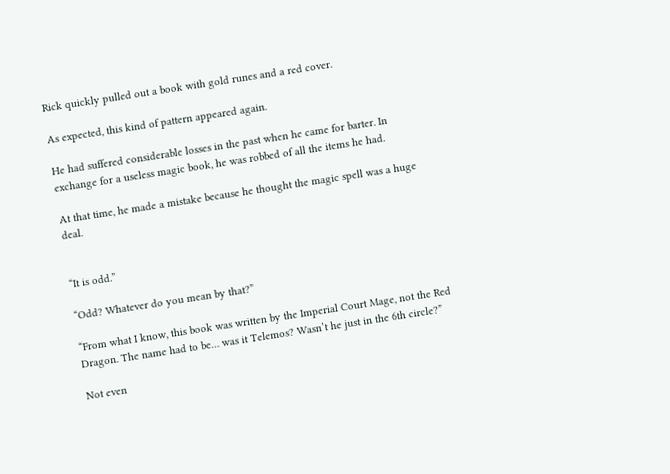Rick quickly pulled out a book with gold runes and a red cover.

As expected, this kind of pattern appeared again.

He had suffered considerable losses in the past when he came for barter. In exchange for a useless magic book, he was robbed of all the items he had.

At that time, he made a mistake because he thought the magic spell was a huge deal.


“It is odd.”

“Odd? Whatever do you mean by that?”

“From what I know, this book was written by the Imperial Court Mage, not the Red Dragon. The name had to be… was it Telemos? Wasn’t he just in the 6th circle?”

Not even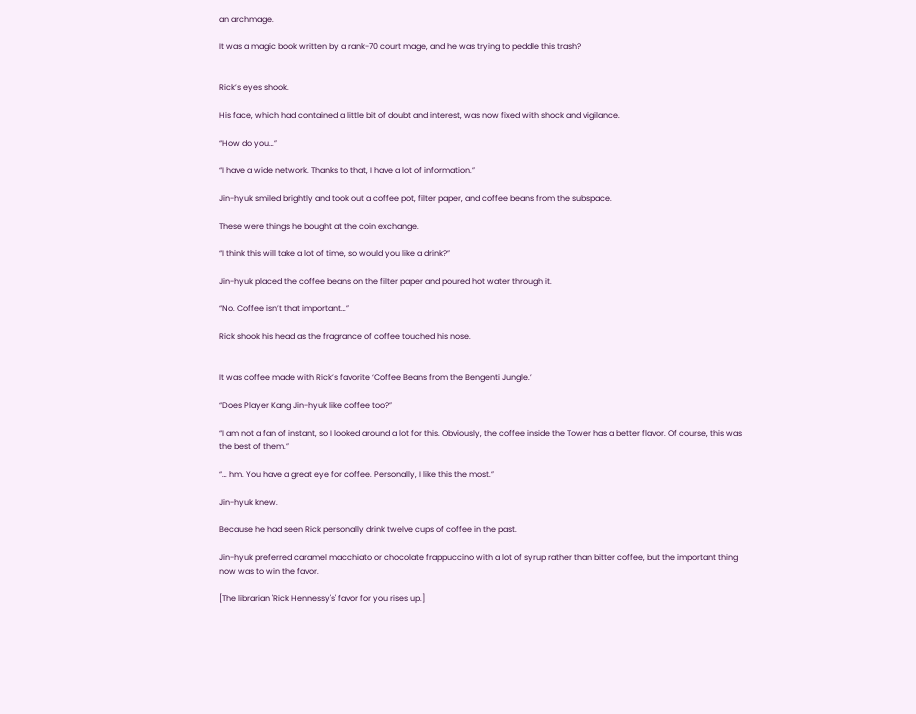an archmage.

It was a magic book written by a rank-70 court mage, and he was trying to peddle this trash?


Rick’s eyes shook.

His face, which had contained a little bit of doubt and interest, was now fixed with shock and vigilance.

“How do you…”

“I have a wide network. Thanks to that, I have a lot of information.”

Jin-hyuk smiled brightly and took out a coffee pot, filter paper, and coffee beans from the subspace.

These were things he bought at the coin exchange.

“I think this will take a lot of time, so would you like a drink?”

Jin-hyuk placed the coffee beans on the filter paper and poured hot water through it.

“No. Coffee isn’t that important…”

Rick shook his head as the fragrance of coffee touched his nose.


It was coffee made with Rick’s favorite ‘Coffee Beans from the Bengenti Jungle.’

“Does Player Kang Jin-hyuk like coffee too?”

“I am not a fan of instant, so I looked around a lot for this. Obviously, the coffee inside the Tower has a better flavor. Of course, this was the best of them.”

“… hm. You have a great eye for coffee. Personally, I like this the most.”

Jin-hyuk knew.

Because he had seen Rick personally drink twelve cups of coffee in the past.

Jin-hyuk preferred caramel macchiato or chocolate frappuccino with a lot of syrup rather than bitter coffee, but the important thing now was to win the favor.

[The librarian 'Rick Hennessy's' favor for you rises up.]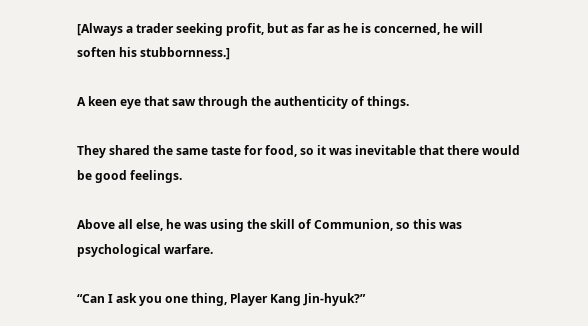[Always a trader seeking profit, but as far as he is concerned, he will soften his stubbornness.]

A keen eye that saw through the authenticity of things.

They shared the same taste for food, so it was inevitable that there would be good feelings.

Above all else, he was using the skill of Communion, so this was psychological warfare.

“Can I ask you one thing, Player Kang Jin-hyuk?”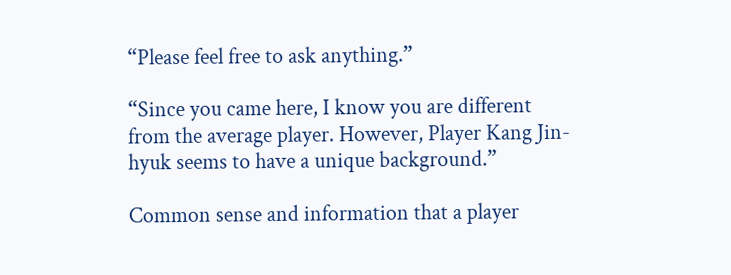“Please feel free to ask anything.”

“Since you came here, I know you are different from the average player. However, Player Kang Jin-hyuk seems to have a unique background.”

Common sense and information that a player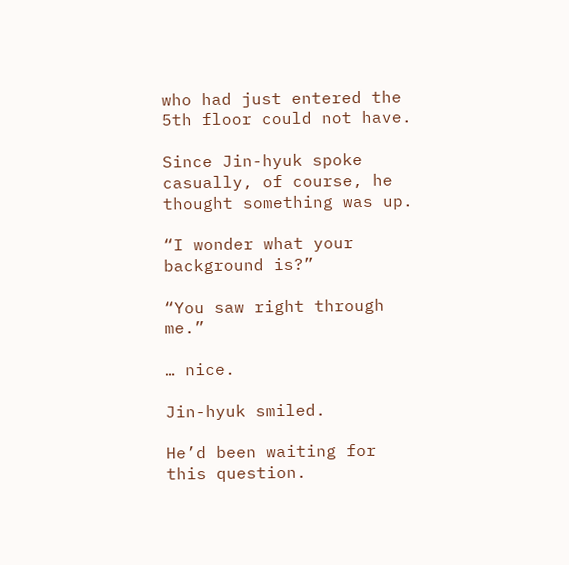who had just entered the 5th floor could not have.

Since Jin-hyuk spoke casually, of course, he thought something was up.

“I wonder what your background is?”

“You saw right through me.”

… nice.

Jin-hyuk smiled.

He’d been waiting for this question.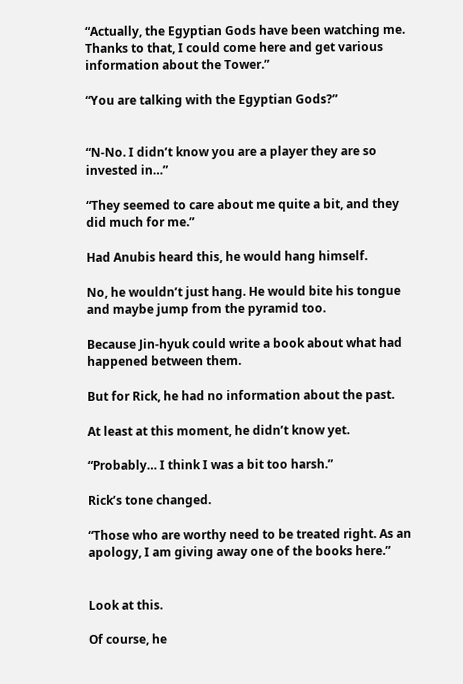“Actually, the Egyptian Gods have been watching me. Thanks to that, I could come here and get various information about the Tower.”

“You are talking with the Egyptian Gods?”


“N-No. I didn’t know you are a player they are so invested in…”

“They seemed to care about me quite a bit, and they did much for me.”

Had Anubis heard this, he would hang himself.

No, he wouldn’t just hang. He would bite his tongue and maybe jump from the pyramid too.

Because Jin-hyuk could write a book about what had happened between them.

But for Rick, he had no information about the past.

At least at this moment, he didn’t know yet.

“Probably… I think I was a bit too harsh.”

Rick’s tone changed.

“Those who are worthy need to be treated right. As an apology, I am giving away one of the books here.”


Look at this.

Of course, he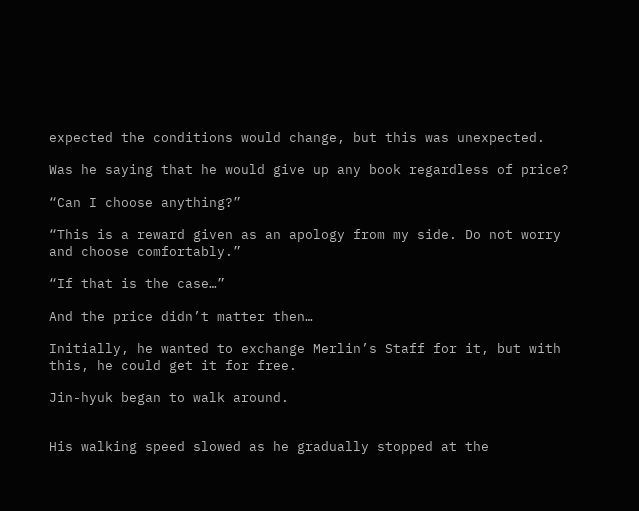expected the conditions would change, but this was unexpected.

Was he saying that he would give up any book regardless of price?

“Can I choose anything?”

“This is a reward given as an apology from my side. Do not worry and choose comfortably.”

“If that is the case…”

And the price didn’t matter then…

Initially, he wanted to exchange Merlin’s Staff for it, but with this, he could get it for free.

Jin-hyuk began to walk around.


His walking speed slowed as he gradually stopped at the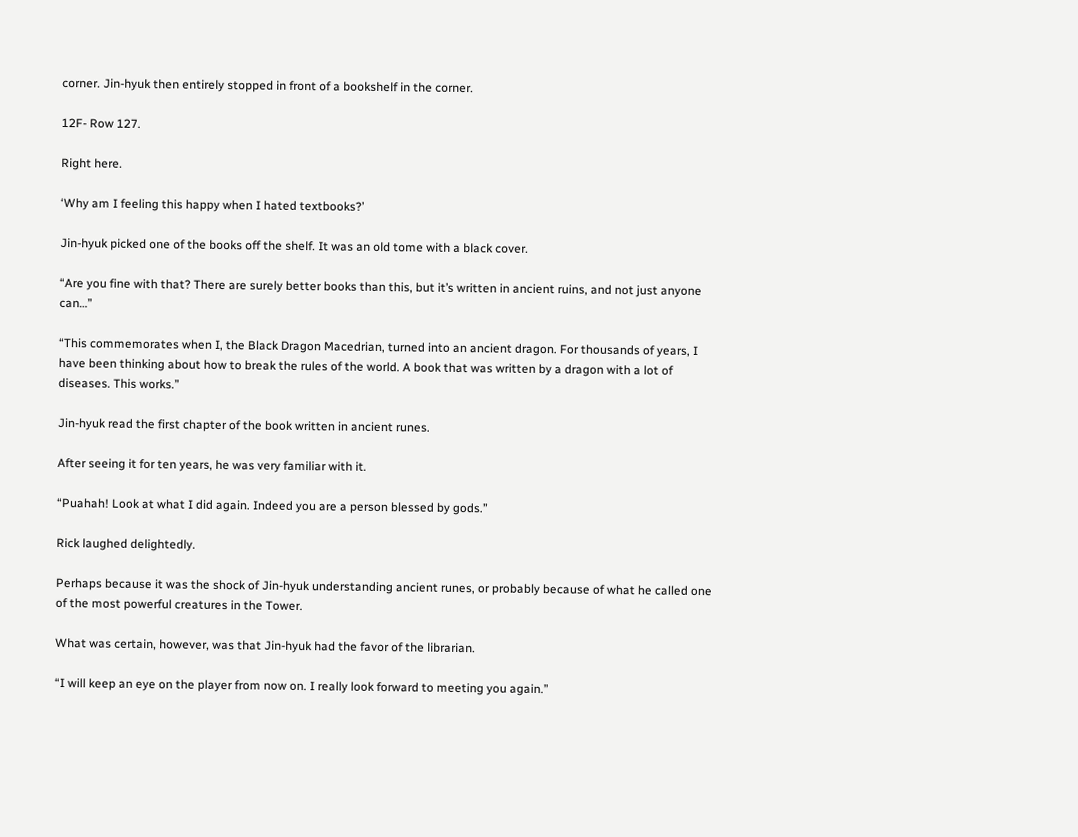corner. Jin-hyuk then entirely stopped in front of a bookshelf in the corner.

12F- Row 127.

Right here.

‘Why am I feeling this happy when I hated textbooks?’

Jin-hyuk picked one of the books off the shelf. It was an old tome with a black cover.

“Are you fine with that? There are surely better books than this, but it’s written in ancient ruins, and not just anyone can…”

“This commemorates when I, the Black Dragon Macedrian, turned into an ancient dragon. For thousands of years, I have been thinking about how to break the rules of the world. A book that was written by a dragon with a lot of diseases. This works.”

Jin-hyuk read the first chapter of the book written in ancient runes.

After seeing it for ten years, he was very familiar with it.

“Puahah! Look at what I did again. Indeed you are a person blessed by gods.”

Rick laughed delightedly.

Perhaps because it was the shock of Jin-hyuk understanding ancient runes, or probably because of what he called one of the most powerful creatures in the Tower.

What was certain, however, was that Jin-hyuk had the favor of the librarian.

“I will keep an eye on the player from now on. I really look forward to meeting you again.”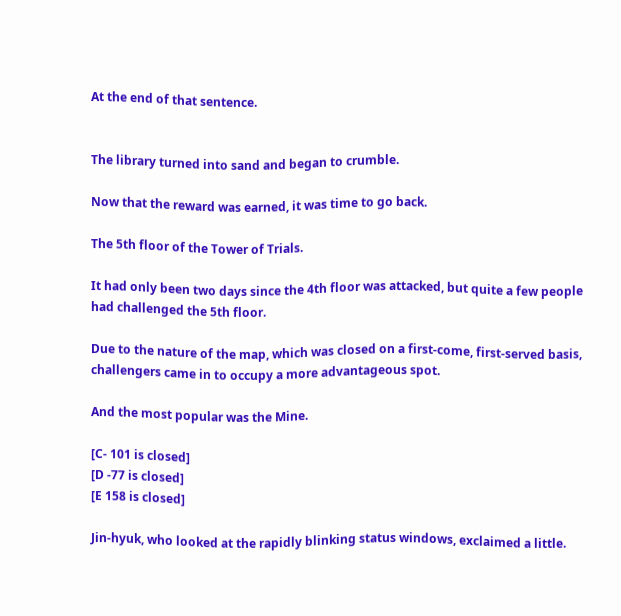At the end of that sentence.


The library turned into sand and began to crumble.

Now that the reward was earned, it was time to go back.

The 5th floor of the Tower of Trials.

It had only been two days since the 4th floor was attacked, but quite a few people had challenged the 5th floor.

Due to the nature of the map, which was closed on a first-come, first-served basis, challengers came in to occupy a more advantageous spot.

And the most popular was the Mine.

[C- 101 is closed]
[D -77 is closed]
[E 158 is closed]

Jin-hyuk, who looked at the rapidly blinking status windows, exclaimed a little.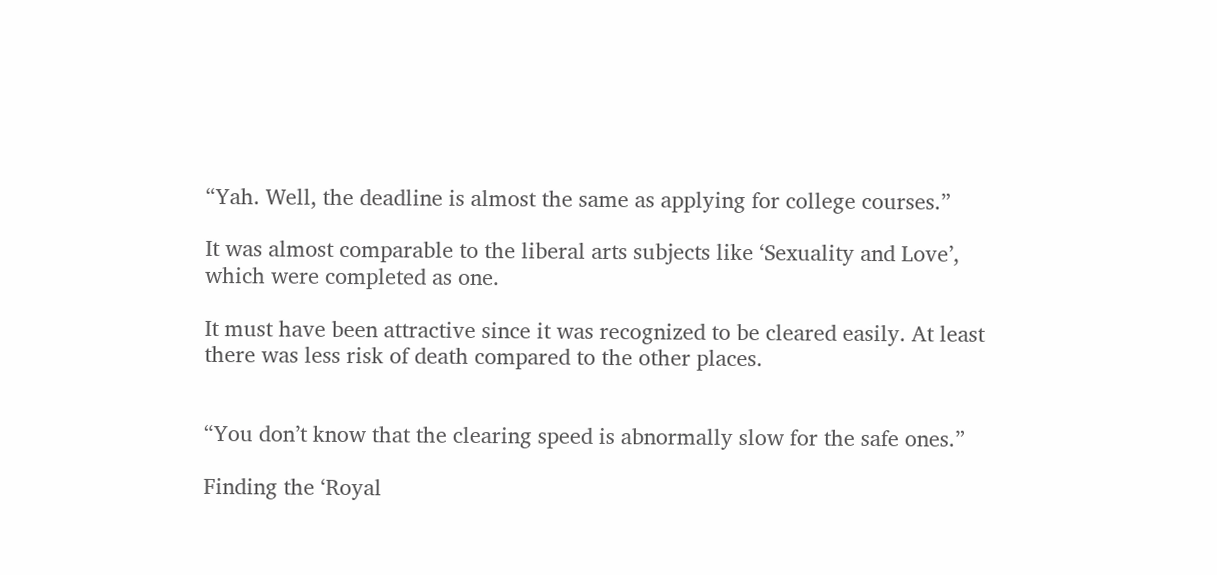“Yah. Well, the deadline is almost the same as applying for college courses.”

It was almost comparable to the liberal arts subjects like ‘Sexuality and Love’, which were completed as one.

It must have been attractive since it was recognized to be cleared easily. At least there was less risk of death compared to the other places.


“You don’t know that the clearing speed is abnormally slow for the safe ones.”

Finding the ‘Royal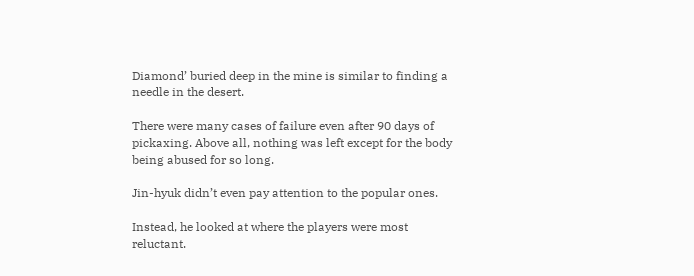Diamond’ buried deep in the mine is similar to finding a needle in the desert.

There were many cases of failure even after 90 days of pickaxing. Above all, nothing was left except for the body being abused for so long.

Jin-hyuk didn’t even pay attention to the popular ones.

Instead, he looked at where the players were most reluctant.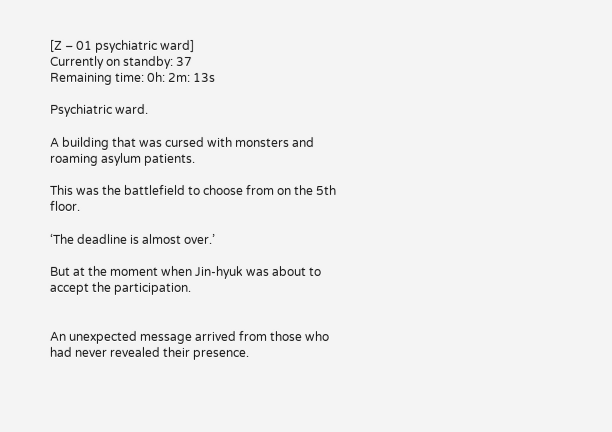[Z – 01 psychiatric ward]
Currently on standby: 37
Remaining time: 0h: 2m: 13s

Psychiatric ward.

A building that was cursed with monsters and roaming asylum patients.

This was the battlefield to choose from on the 5th floor.

‘The deadline is almost over.’

But at the moment when Jin-hyuk was about to accept the participation.


An unexpected message arrived from those who had never revealed their presence.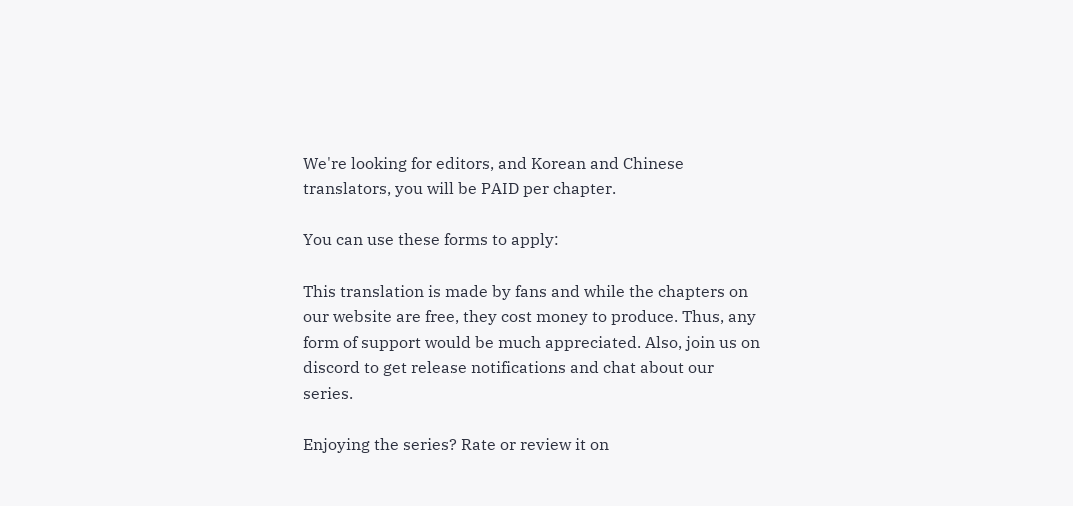We're looking for editors, and Korean and Chinese translators, you will be PAID per chapter.

You can use these forms to apply:

This translation is made by fans and while the chapters on our website are free, they cost money to produce. Thus, any form of support would be much appreciated. Also, join us on discord to get release notifications and chat about our series.

Enjoying the series? Rate or review it on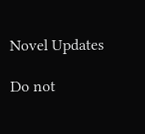Novel Updates

Do not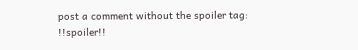post a comment without the spoiler tag: !!spoiler!!